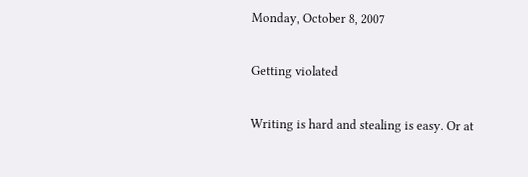Monday, October 8, 2007

Getting violated

Writing is hard and stealing is easy. Or at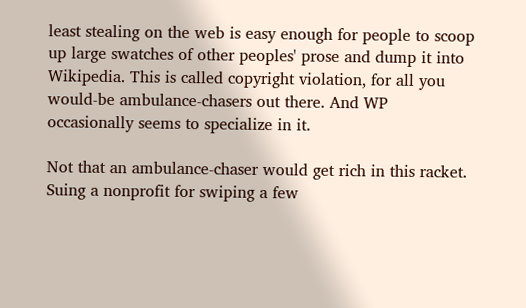least stealing on the web is easy enough for people to scoop up large swatches of other peoples' prose and dump it into Wikipedia. This is called copyright violation, for all you would-be ambulance-chasers out there. And WP occasionally seems to specialize in it.

Not that an ambulance-chaser would get rich in this racket. Suing a nonprofit for swiping a few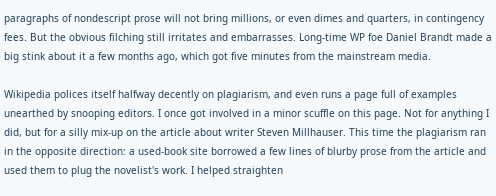paragraphs of nondescript prose will not bring millions, or even dimes and quarters, in contingency fees. But the obvious filching still irritates and embarrasses. Long-time WP foe Daniel Brandt made a big stink about it a few months ago, which got five minutes from the mainstream media.

Wikipedia polices itself halfway decently on plagiarism, and even runs a page full of examples unearthed by snooping editors. I once got involved in a minor scuffle on this page. Not for anything I did, but for a silly mix-up on the article about writer Steven Millhauser. This time the plagiarism ran in the opposite direction: a used-book site borrowed a few lines of blurby prose from the article and used them to plug the novelist's work. I helped straighten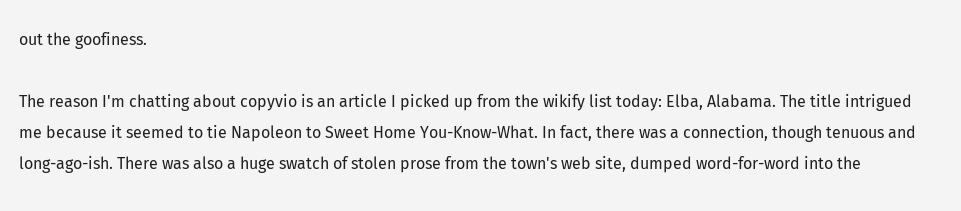out the goofiness.

The reason I'm chatting about copyvio is an article I picked up from the wikify list today: Elba, Alabama. The title intrigued me because it seemed to tie Napoleon to Sweet Home You-Know-What. In fact, there was a connection, though tenuous and long-ago-ish. There was also a huge swatch of stolen prose from the town's web site, dumped word-for-word into the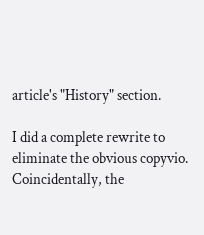article's "History" section.

I did a complete rewrite to eliminate the obvious copyvio. Coincidentally, the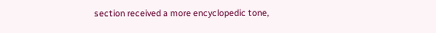section received a more encyclopedic tone,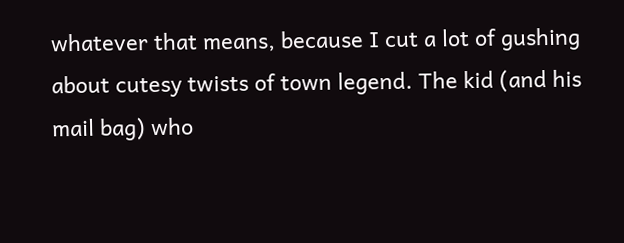whatever that means, because I cut a lot of gushing about cutesy twists of town legend. The kid (and his mail bag) who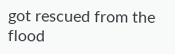got rescued from the flood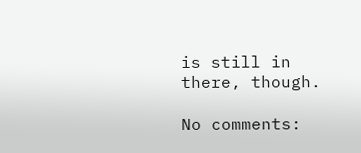is still in there, though.

No comments: